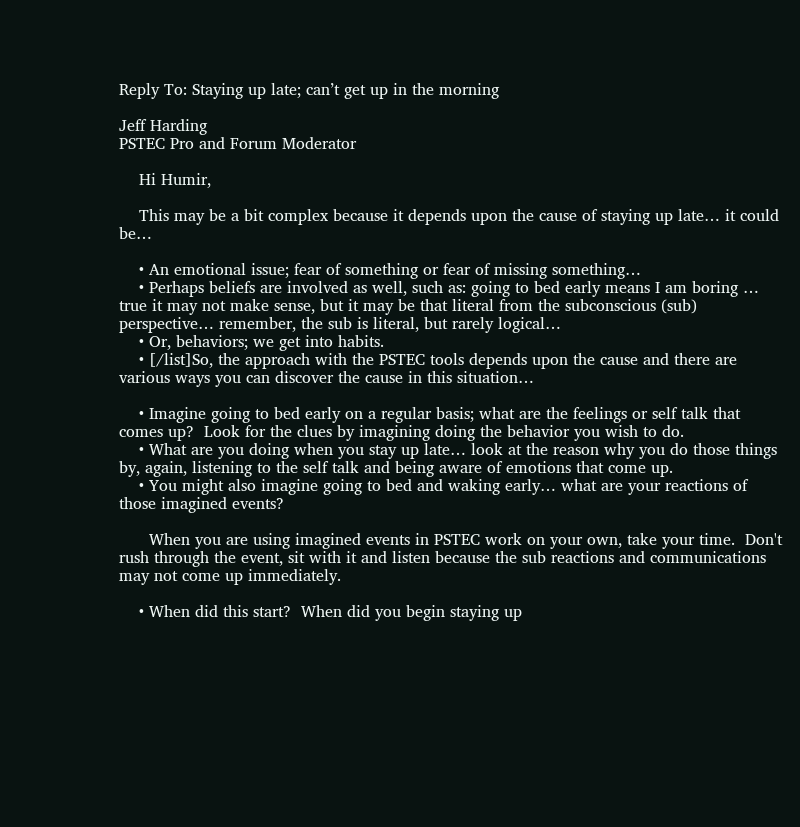Reply To: Staying up late; can’t get up in the morning

Jeff Harding
PSTEC Pro and Forum Moderator

    Hi Humir,

    This may be a bit complex because it depends upon the cause of staying up late… it could be…

    • An emotional issue; fear of something or fear of missing something…
    • Perhaps beliefs are involved as well, such as: going to bed early means I am boring … true it may not make sense, but it may be that literal from the subconscious (sub) perspective… remember, the sub is literal, but rarely logical…
    • Or, behaviors; we get into habits.
    • [/list]So, the approach with the PSTEC tools depends upon the cause and there are various ways you can discover the cause in this situation…

    • Imagine going to bed early on a regular basis; what are the feelings or self talk that comes up?  Look for the clues by imagining doing the behavior you wish to do.
    • What are you doing when you stay up late… look at the reason why you do those things by, again, listening to the self talk and being aware of emotions that come up.
    • You might also imagine going to bed and waking early… what are your reactions of those imagined events?

      When you are using imagined events in PSTEC work on your own, take your time.  Don't rush through the event, sit with it and listen because the sub reactions and communications may not come up immediately.

    • When did this start?  When did you begin staying up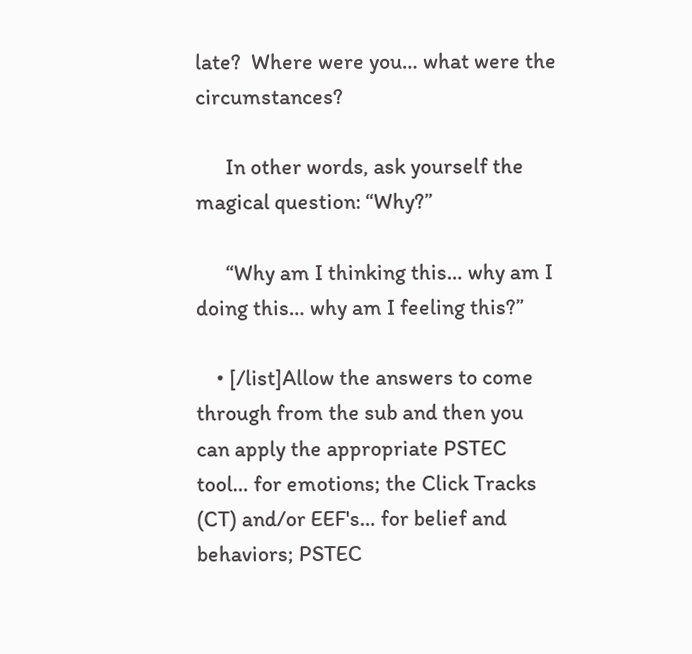late?  Where were you… what were the circumstances?

      In other words, ask yourself the magical question: “Why?”

      “Why am I thinking this… why am I doing this… why am I feeling this?”

    • [/list]Allow the answers to come through from the sub and then you can apply the appropriate PSTEC tool… for emotions; the Click Tracks (CT) and/or EEF's… for belief and behaviors; PSTEC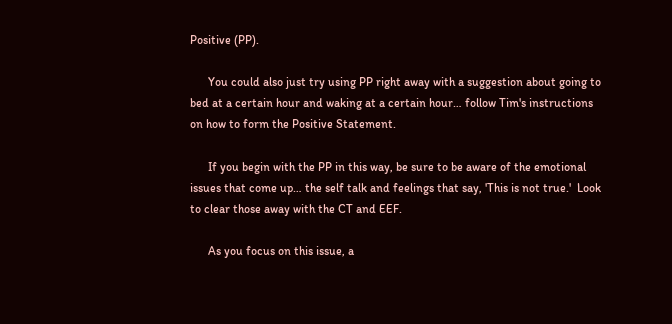Positive (PP).

      You could also just try using PP right away with a suggestion about going to bed at a certain hour and waking at a certain hour… follow Tim's instructions on how to form the Positive Statement.

      If you begin with the PP in this way, be sure to be aware of the emotional issues that come up… the self talk and feelings that say, 'This is not true.'  Look to clear those away with the CT and EEF.

      As you focus on this issue, a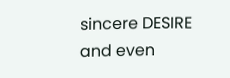sincere DESIRE and even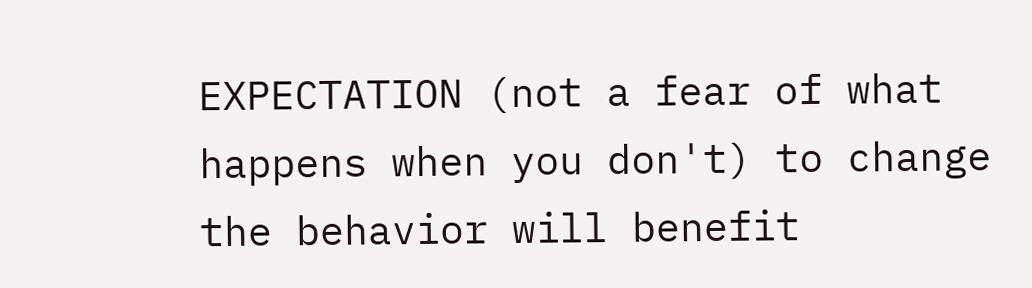EXPECTATION (not a fear of what happens when you don't) to change the behavior will benefit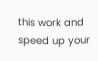this work and speed up your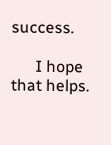success.

      I hope that helps.